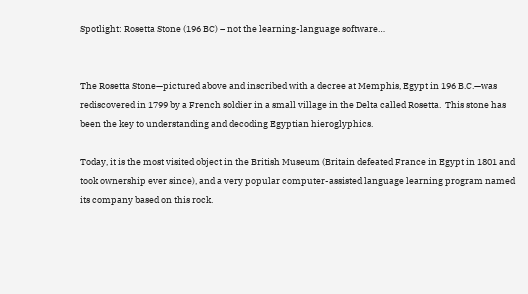Spotlight: Rosetta Stone (196 BC) – not the learning-language software…


The Rosetta Stone—pictured above and inscribed with a decree at Memphis, Egypt in 196 B.C.—was rediscovered in 1799 by a French soldier in a small village in the Delta called Rosetta.  This stone has been the key to understanding and decoding Egyptian hieroglyphics.

Today, it is the most visited object in the British Museum (Britain defeated France in Egypt in 1801 and took ownership ever since), and a very popular computer-assisted language learning program named its company based on this rock.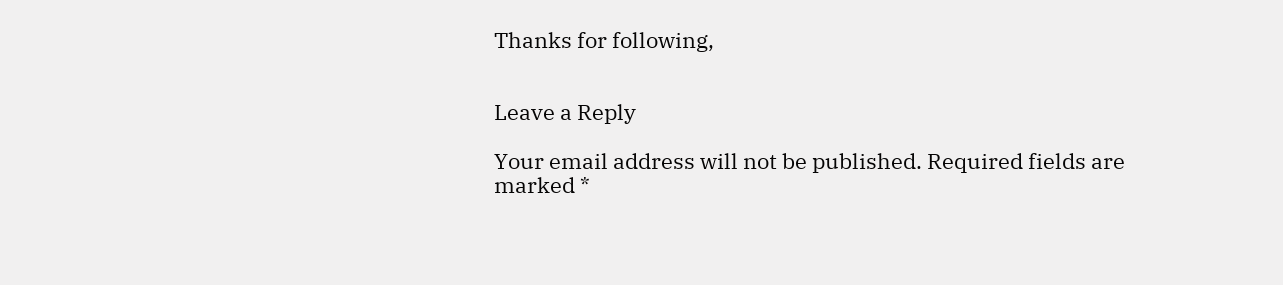Thanks for following,


Leave a Reply

Your email address will not be published. Required fields are marked *